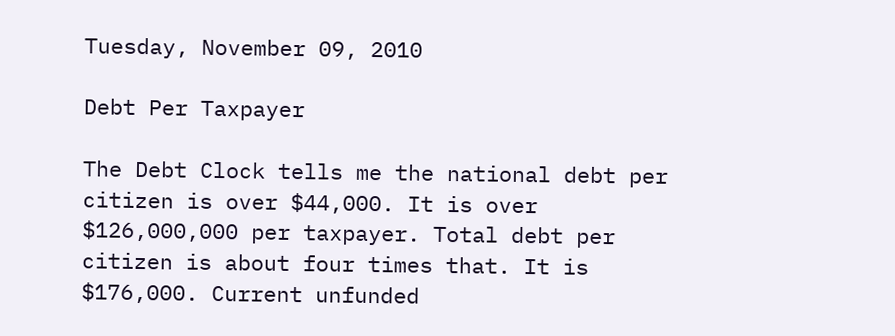Tuesday, November 09, 2010

Debt Per Taxpayer

The Debt Clock tells me the national debt per citizen is over $44,000. It is over $126,000,000 per taxpayer. Total debt per citizen is about four times that. It is $176,000. Current unfunded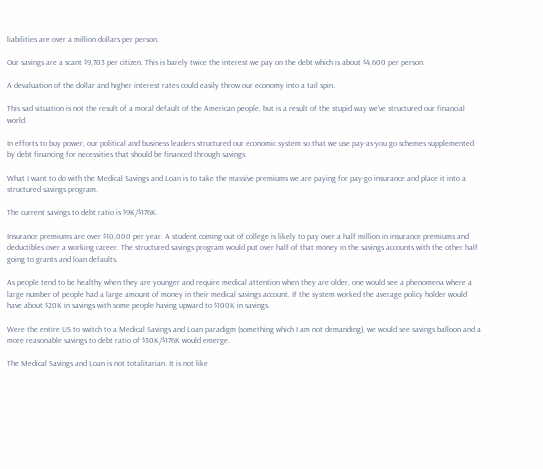liabilities are over a million dollars per person.

Our savings are a scant $9,703 per citizen. This is barely twice the interest we pay on the debt which is about $4,600 per person.

A devaluation of the dollar and higher interest rates could easily throw our economy into a tail spin.

This sad situation is not the result of a moral default of the American people, but is a result of the stupid way we've structured our financial world.

In efforts to buy power, our political and business leaders structured our economic system so that we use pay-as-you go schemes supplemented by debt financing for necessities that should be financed through savings.

What I want to do with the Medical Savings and Loan is to take the massive premiums we are paying for pay-go insurance and place it into a structured savings program.

The current savings to debt ratio is $9K/$176K.

Insurance premiums are over $10,000 per year. A student coming out of college is likely to pay over a half million in insurance premiums and deductibles over a working career. The structured savings program would put over half of that money in the savings accounts with the other half going to grants and loan defaults.

As people tend to be healthy when they are younger and require medical attention when they are older, one would see a phenomena where a large number of people had a large amount of money in their medical savings account. If the system worked the average policy holder would have about $20K in savings with some people having upward to $100K in savings.

Were the entire US to switch to a Medical Savings and Loan paradigm (something which I am not demanding), we would see savings balloon and a more reasonable savings to debt ratio of $30K/$176K would emerge.

The Medical Savings and Loan is not totalitarian. It is not like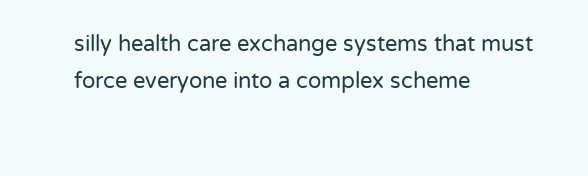silly health care exchange systems that must force everyone into a complex scheme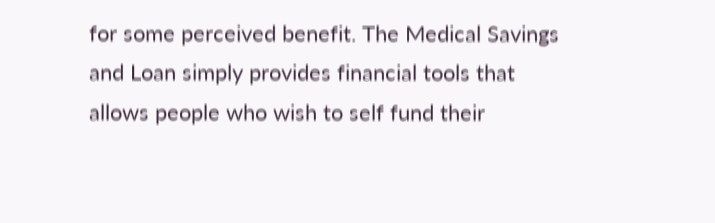for some perceived benefit. The Medical Savings and Loan simply provides financial tools that allows people who wish to self fund their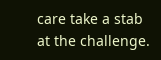care take a stab at the challenge.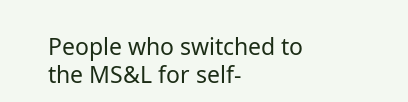People who switched to the MS&L for self-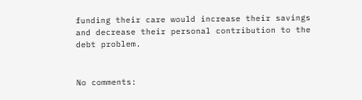funding their care would increase their savings and decrease their personal contribution to the debt problem.


No comments: